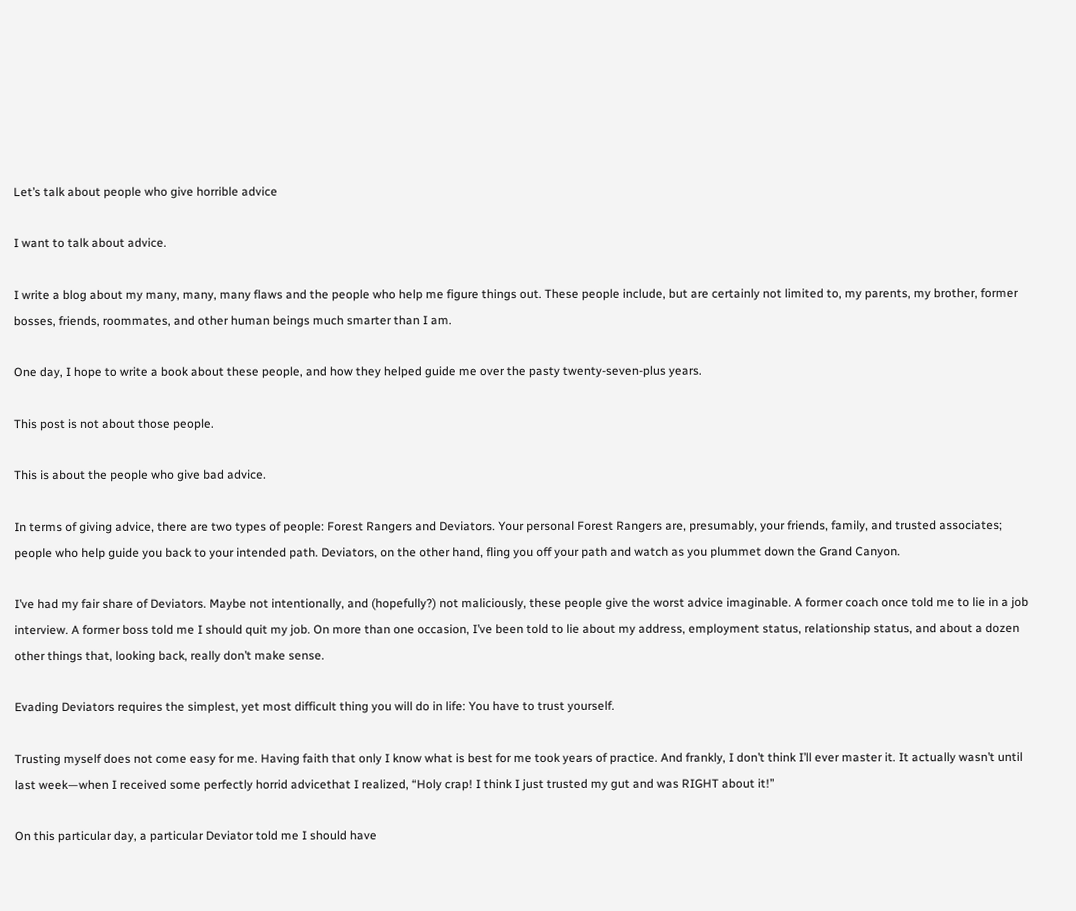Let’s talk about people who give horrible advice

I want to talk about advice.

I write a blog about my many, many, many flaws and the people who help me figure things out. These people include, but are certainly not limited to, my parents, my brother, former bosses, friends, roommates, and other human beings much smarter than I am.

One day, I hope to write a book about these people, and how they helped guide me over the pasty twenty-seven-plus years.

This post is not about those people.

This is about the people who give bad advice.

In terms of giving advice, there are two types of people: Forest Rangers and Deviators. Your personal Forest Rangers are, presumably, your friends, family, and trusted associates; people who help guide you back to your intended path. Deviators, on the other hand, fling you off your path and watch as you plummet down the Grand Canyon.

I’ve had my fair share of Deviators. Maybe not intentionally, and (hopefully?) not maliciously, these people give the worst advice imaginable. A former coach once told me to lie in a job interview. A former boss told me I should quit my job. On more than one occasion, I’ve been told to lie about my address, employment status, relationship status, and about a dozen other things that, looking back, really don’t make sense.

Evading Deviators requires the simplest, yet most difficult thing you will do in life: You have to trust yourself.

Trusting myself does not come easy for me. Having faith that only I know what is best for me took years of practice. And frankly, I don’t think I’ll ever master it. It actually wasn’t until last week—when I received some perfectly horrid advicethat I realized, “Holy crap! I think I just trusted my gut and was RIGHT about it!”

On this particular day, a particular Deviator told me I should have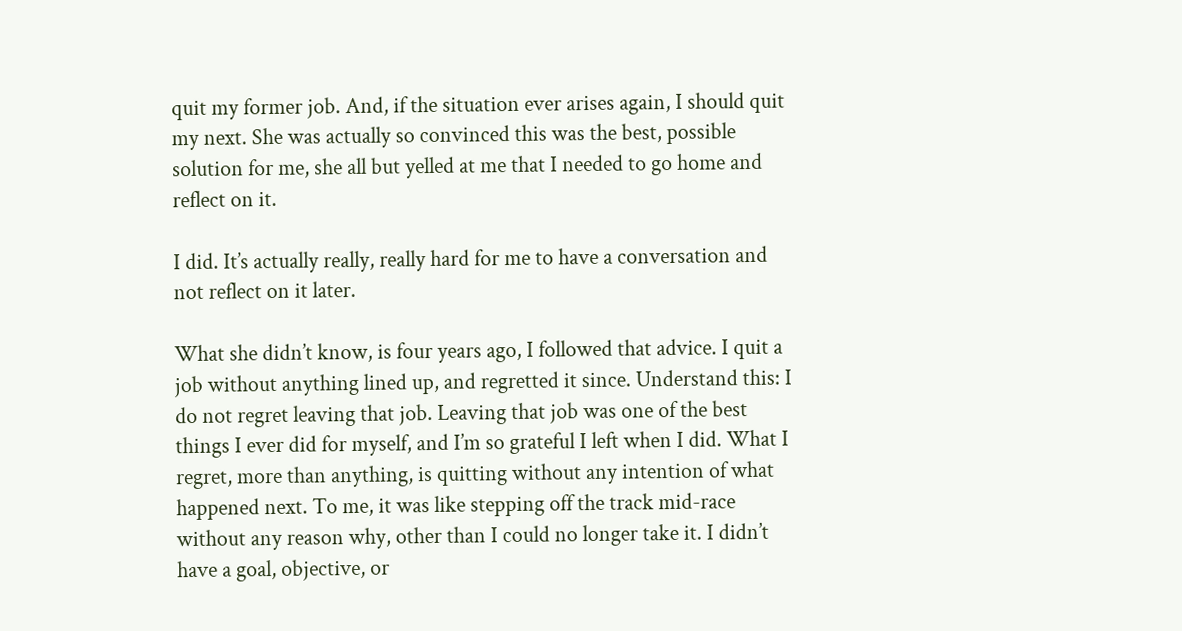quit my former job. And, if the situation ever arises again, I should quit my next. She was actually so convinced this was the best, possible solution for me, she all but yelled at me that I needed to go home and reflect on it.

I did. It’s actually really, really hard for me to have a conversation and not reflect on it later.

What she didn’t know, is four years ago, I followed that advice. I quit a job without anything lined up, and regretted it since. Understand this: I do not regret leaving that job. Leaving that job was one of the best things I ever did for myself, and I’m so grateful I left when I did. What I regret, more than anything, is quitting without any intention of what happened next. To me, it was like stepping off the track mid-race without any reason why, other than I could no longer take it. I didn’t have a goal, objective, or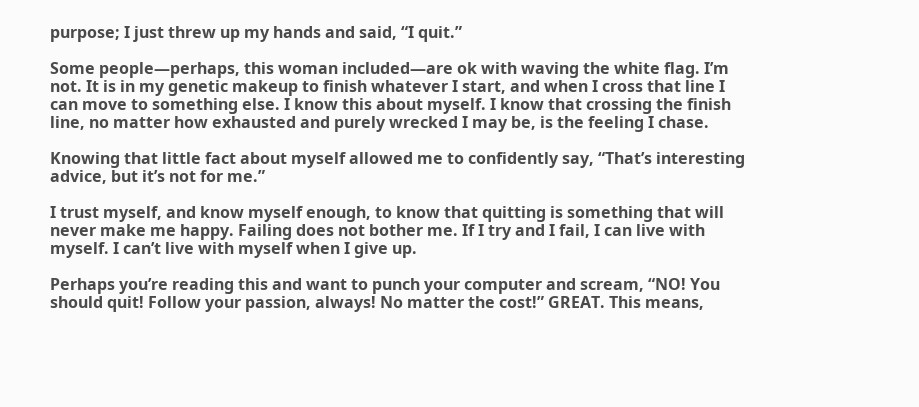purpose; I just threw up my hands and said, “I quit.”

Some people—perhaps, this woman included—are ok with waving the white flag. I’m not. It is in my genetic makeup to finish whatever I start, and when I cross that line I can move to something else. I know this about myself. I know that crossing the finish line, no matter how exhausted and purely wrecked I may be, is the feeling I chase.

Knowing that little fact about myself allowed me to confidently say, “That’s interesting advice, but it’s not for me.”

I trust myself, and know myself enough, to know that quitting is something that will never make me happy. Failing does not bother me. If I try and I fail, I can live with myself. I can’t live with myself when I give up.

Perhaps you’re reading this and want to punch your computer and scream, “NO! You should quit! Follow your passion, always! No matter the cost!” GREAT. This means,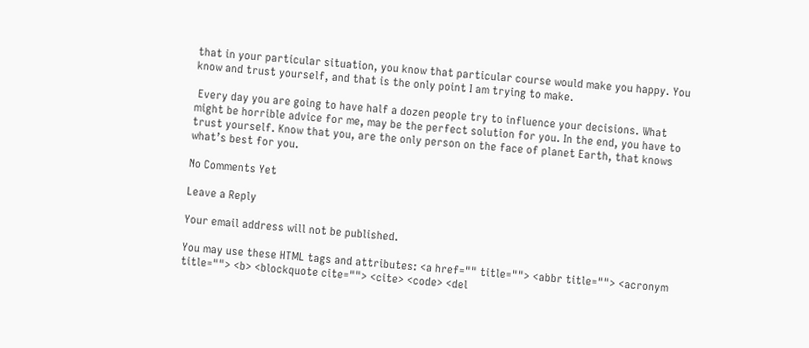that in your particular situation, you know that particular course would make you happy. You know and trust yourself, and that is the only point I am trying to make.

 Every day you are going to have half a dozen people try to influence your decisions. What might be horrible advice for me, may be the perfect solution for you. In the end, you have to trust yourself. Know that you, are the only person on the face of planet Earth, that knows what’s best for you.

No Comments Yet

Leave a Reply

Your email address will not be published.

You may use these HTML tags and attributes: <a href="" title=""> <abbr title=""> <acronym title=""> <b> <blockquote cite=""> <cite> <code> <del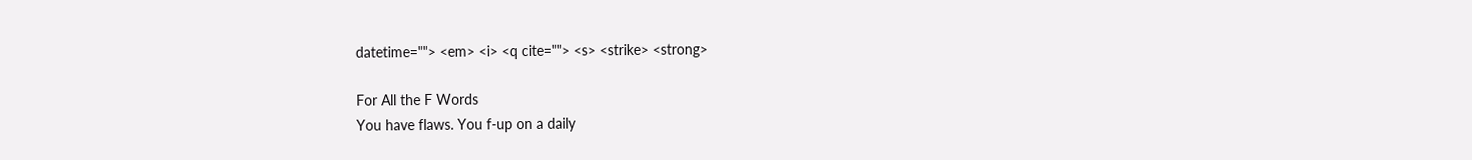datetime=""> <em> <i> <q cite=""> <s> <strike> <strong>

For All the F Words
You have flaws. You f-up on a daily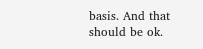basis. And that should be ok.